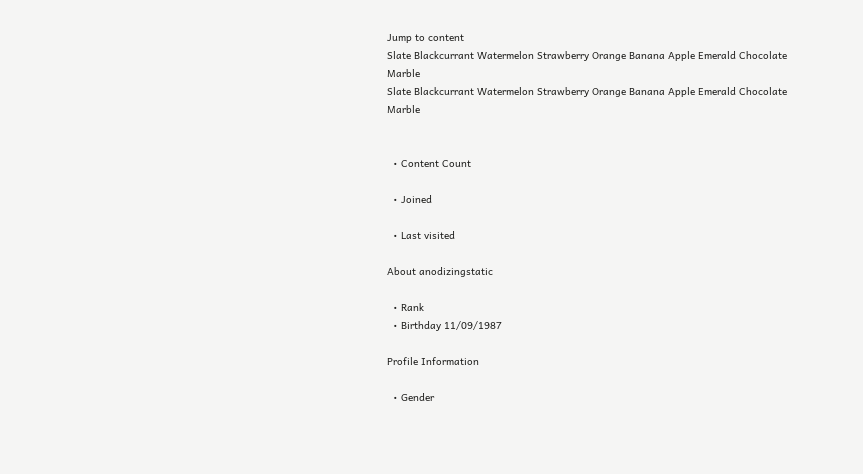Jump to content
Slate Blackcurrant Watermelon Strawberry Orange Banana Apple Emerald Chocolate Marble
Slate Blackcurrant Watermelon Strawberry Orange Banana Apple Emerald Chocolate Marble


  • Content Count

  • Joined

  • Last visited

About anodizingstatic

  • Rank
  • Birthday 11/09/1987

Profile Information

  • Gender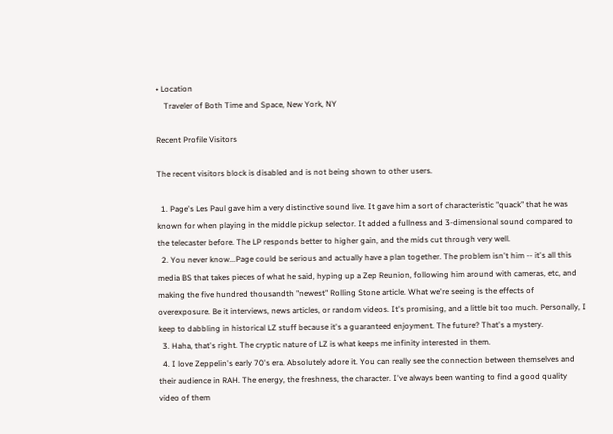• Location
    Traveler of Both Time and Space, New York, NY

Recent Profile Visitors

The recent visitors block is disabled and is not being shown to other users.

  1. Page's Les Paul gave him a very distinctive sound live. It gave him a sort of characteristic "quack" that he was known for when playing in the middle pickup selector. It added a fullness and 3-dimensional sound compared to the telecaster before. The LP responds better to higher gain, and the mids cut through very well.
  2. You never know...Page could be serious and actually have a plan together. The problem isn't him -- it's all this media BS that takes pieces of what he said, hyping up a Zep Reunion, following him around with cameras, etc, and making the five hundred thousandth "newest" Rolling Stone article. What we're seeing is the effects of overexposure. Be it interviews, news articles, or random videos. It's promising, and a little bit too much. Personally, I keep to dabbling in historical LZ stuff because it's a guaranteed enjoyment. The future? That's a mystery.
  3. Haha, that's right. The cryptic nature of LZ is what keeps me infinity interested in them.
  4. I love Zeppelin's early 70's era. Absolutely adore it. You can really see the connection between themselves and their audience in RAH. The energy, the freshness, the character. I've always been wanting to find a good quality video of them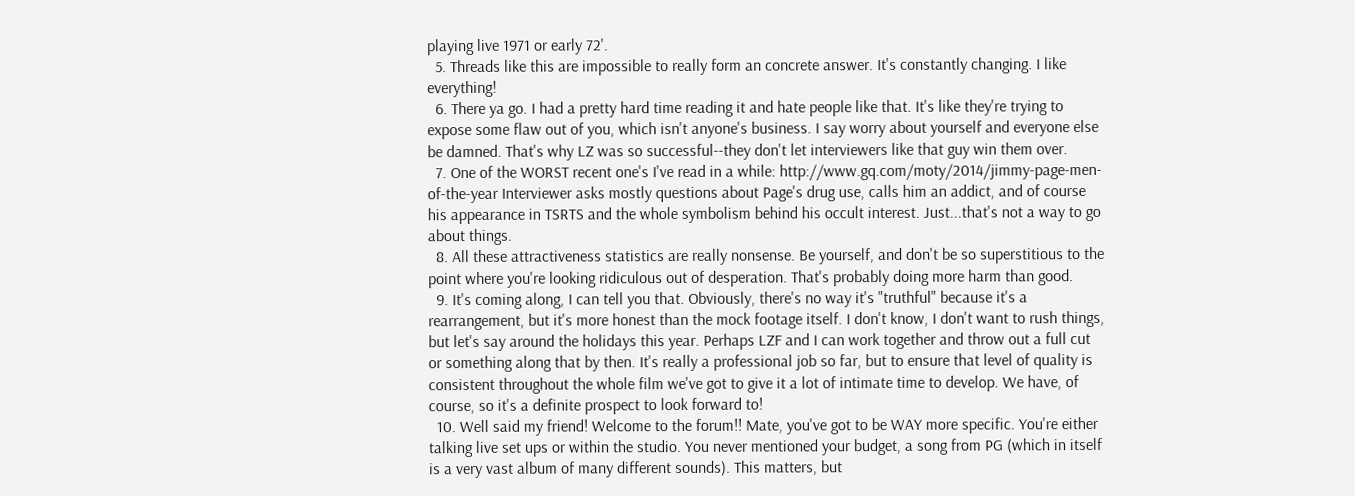playing live 1971 or early 72'.
  5. Threads like this are impossible to really form an concrete answer. It's constantly changing. I like everything!
  6. There ya go. I had a pretty hard time reading it and hate people like that. It's like they're trying to expose some flaw out of you, which isn't anyone's business. I say worry about yourself and everyone else be damned. That's why LZ was so successful--they don't let interviewers like that guy win them over.
  7. One of the WORST recent one's I've read in a while: http://www.gq.com/moty/2014/jimmy-page-men-of-the-year Interviewer asks mostly questions about Page's drug use, calls him an addict, and of course his appearance in TSRTS and the whole symbolism behind his occult interest. Just...that's not a way to go about things.
  8. All these attractiveness statistics are really nonsense. Be yourself, and don't be so superstitious to the point where you're looking ridiculous out of desperation. That's probably doing more harm than good.
  9. It's coming along, I can tell you that. Obviously, there's no way it's "truthful" because it's a rearrangement, but it's more honest than the mock footage itself. I don't know, I don't want to rush things, but let's say around the holidays this year. Perhaps LZF and I can work together and throw out a full cut or something along that by then. It's really a professional job so far, but to ensure that level of quality is consistent throughout the whole film we've got to give it a lot of intimate time to develop. We have, of course, so it's a definite prospect to look forward to!
  10. Well said my friend! Welcome to the forum!! Mate, you've got to be WAY more specific. You're either talking live set ups or within the studio. You never mentioned your budget, a song from PG (which in itself is a very vast album of many different sounds). This matters, but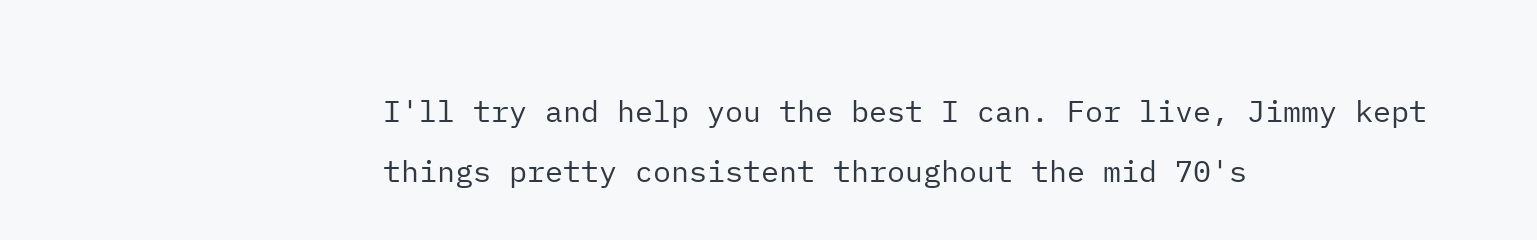I'll try and help you the best I can. For live, Jimmy kept things pretty consistent throughout the mid 70's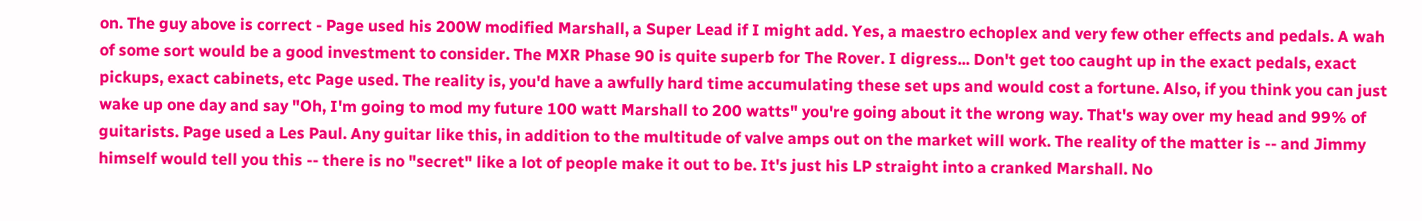on. The guy above is correct - Page used his 200W modified Marshall, a Super Lead if I might add. Yes, a maestro echoplex and very few other effects and pedals. A wah of some sort would be a good investment to consider. The MXR Phase 90 is quite superb for The Rover. I digress... Don't get too caught up in the exact pedals, exact pickups, exact cabinets, etc Page used. The reality is, you'd have a awfully hard time accumulating these set ups and would cost a fortune. Also, if you think you can just wake up one day and say "Oh, I'm going to mod my future 100 watt Marshall to 200 watts" you're going about it the wrong way. That's way over my head and 99% of guitarists. Page used a Les Paul. Any guitar like this, in addition to the multitude of valve amps out on the market will work. The reality of the matter is -- and Jimmy himself would tell you this -- there is no "secret" like a lot of people make it out to be. It's just his LP straight into a cranked Marshall. No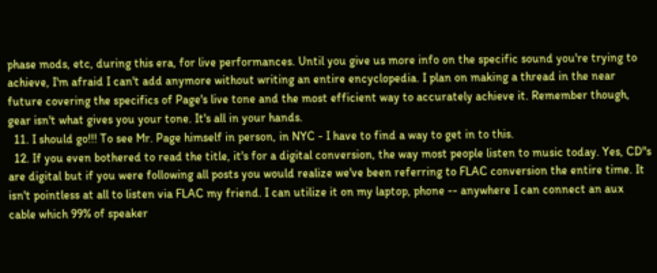phase mods, etc, during this era, for live performances. Until you give us more info on the specific sound you're trying to achieve, I'm afraid I can't add anymore without writing an entire encyclopedia. I plan on making a thread in the near future covering the specifics of Page's live tone and the most efficient way to accurately achieve it. Remember though, gear isn't what gives you your tone. It's all in your hands.
  11. I should go!!! To see Mr. Page himself in person, in NYC - I have to find a way to get in to this.
  12. If you even bothered to read the title, it's for a digital conversion, the way most people listen to music today. Yes, CD"s are digital but if you were following all posts you would realize we've been referring to FLAC conversion the entire time. It isn't pointless at all to listen via FLAC my friend. I can utilize it on my laptop, phone -- anywhere I can connect an aux cable which 99% of speaker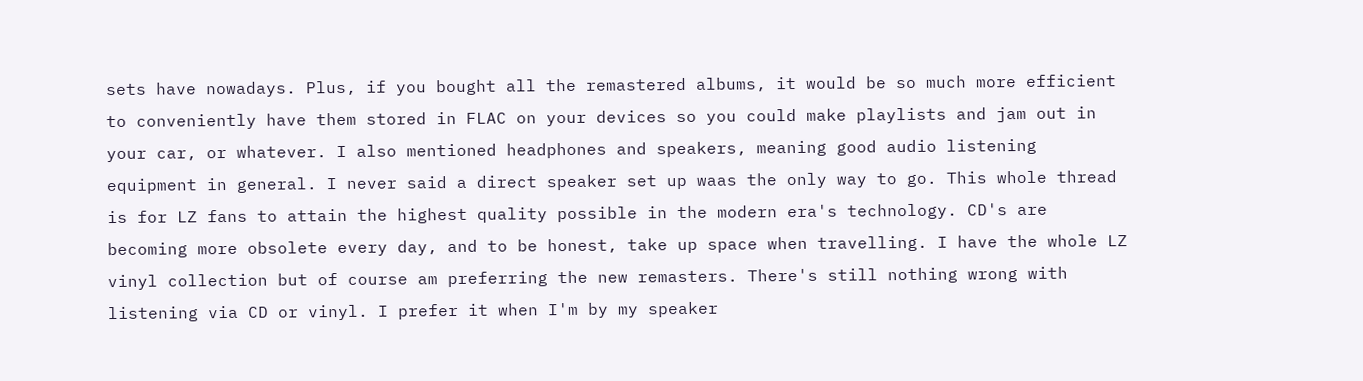sets have nowadays. Plus, if you bought all the remastered albums, it would be so much more efficient to conveniently have them stored in FLAC on your devices so you could make playlists and jam out in your car, or whatever. I also mentioned headphones and speakers, meaning good audio listening equipment in general. I never said a direct speaker set up waas the only way to go. This whole thread is for LZ fans to attain the highest quality possible in the modern era's technology. CD's are becoming more obsolete every day, and to be honest, take up space when travelling. I have the whole LZ vinyl collection but of course am preferring the new remasters. There's still nothing wrong with listening via CD or vinyl. I prefer it when I'm by my speaker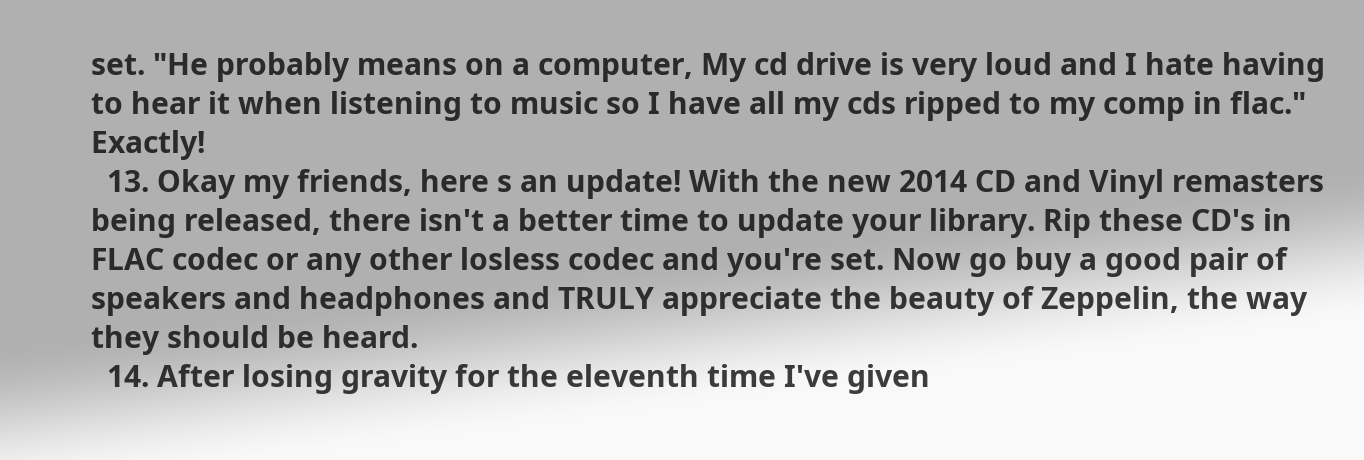set. "He probably means on a computer, My cd drive is very loud and I hate having to hear it when listening to music so I have all my cds ripped to my comp in flac." Exactly!
  13. Okay my friends, here s an update! With the new 2014 CD and Vinyl remasters being released, there isn't a better time to update your library. Rip these CD's in FLAC codec or any other losless codec and you're set. Now go buy a good pair of speakers and headphones and TRULY appreciate the beauty of Zeppelin, the way they should be heard.
  14. After losing gravity for the eleventh time I've given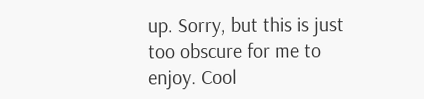up. Sorry, but this is just too obscure for me to enjoy. Cool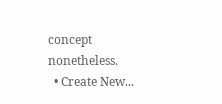concept nonetheless.
  • Create New...